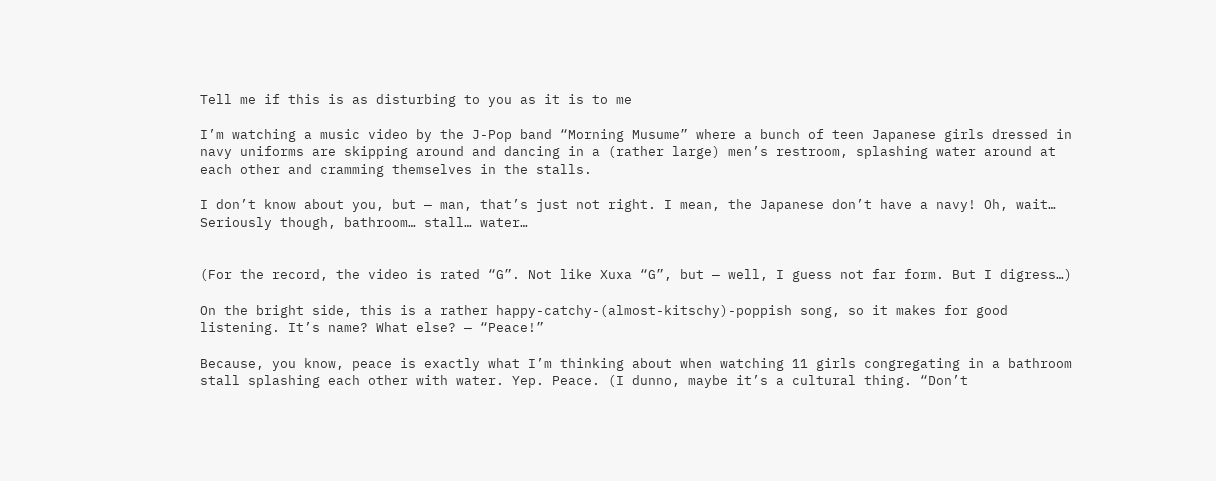Tell me if this is as disturbing to you as it is to me

I’m watching a music video by the J-Pop band “Morning Musume” where a bunch of teen Japanese girls dressed in navy uniforms are skipping around and dancing in a (rather large) men’s restroom, splashing water around at each other and cramming themselves in the stalls.

I don’t know about you, but — man, that’s just not right. I mean, the Japanese don’t have a navy! Oh, wait… Seriously though, bathroom… stall… water…


(For the record, the video is rated “G”. Not like Xuxa “G”, but — well, I guess not far form. But I digress…)

On the bright side, this is a rather happy-catchy-(almost-kitschy)-poppish song, so it makes for good listening. It’s name? What else? — “Peace!”

Because, you know, peace is exactly what I’m thinking about when watching 11 girls congregating in a bathroom stall splashing each other with water. Yep. Peace. (I dunno, maybe it’s a cultural thing. “Don’t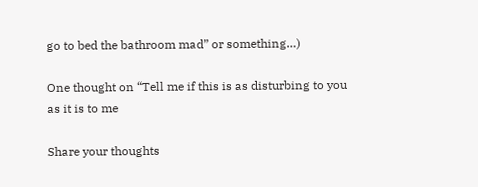go to bed the bathroom mad” or something…)

One thought on “Tell me if this is as disturbing to you as it is to me

Share your thoughts